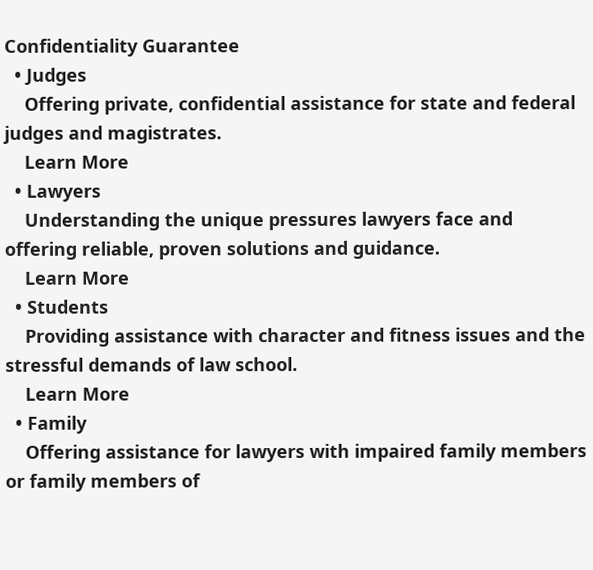Confidentiality Guarantee
  • Judges
    Offering private, confidential assistance for state and federal judges and magistrates.
    Learn More
  • Lawyers
    Understanding the unique pressures lawyers face and offering reliable, proven solutions and guidance.
    Learn More
  • Students
    Providing assistance with character and fitness issues and the stressful demands of law school.
    Learn More
  • Family
    Offering assistance for lawyers with impaired family members or family members of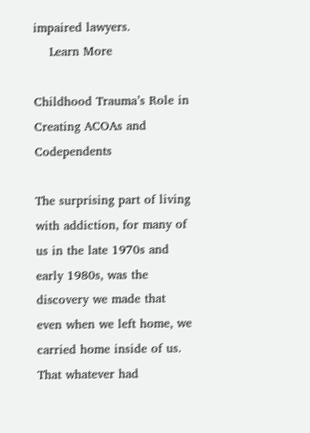impaired lawyers.
    Learn More

Childhood Trauma’s Role in Creating ACOAs and Codependents

The surprising part of living with addiction, for many of us in the late 1970s and early 1980s, was the discovery we made that even when we left home, we carried home inside of us. That whatever had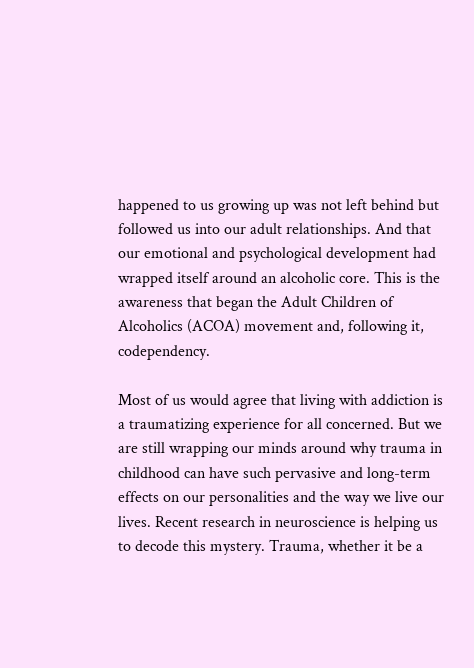happened to us growing up was not left behind but followed us into our adult relationships. And that our emotional and psychological development had wrapped itself around an alcoholic core. This is the awareness that began the Adult Children of Alcoholics (ACOA) movement and, following it, codependency.

Most of us would agree that living with addiction is a traumatizing experience for all concerned. But we are still wrapping our minds around why trauma in childhood can have such pervasive and long-term effects on our personalities and the way we live our lives. Recent research in neuroscience is helping us to decode this mystery. Trauma, whether it be a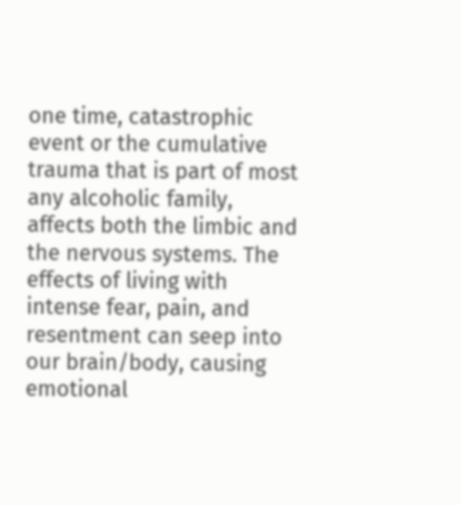one time, catastrophic event or the cumulative trauma that is part of most any alcoholic family, affects both the limbic and the nervous systems. The effects of living with intense fear, pain, and resentment can seep into our brain/body, causing emotional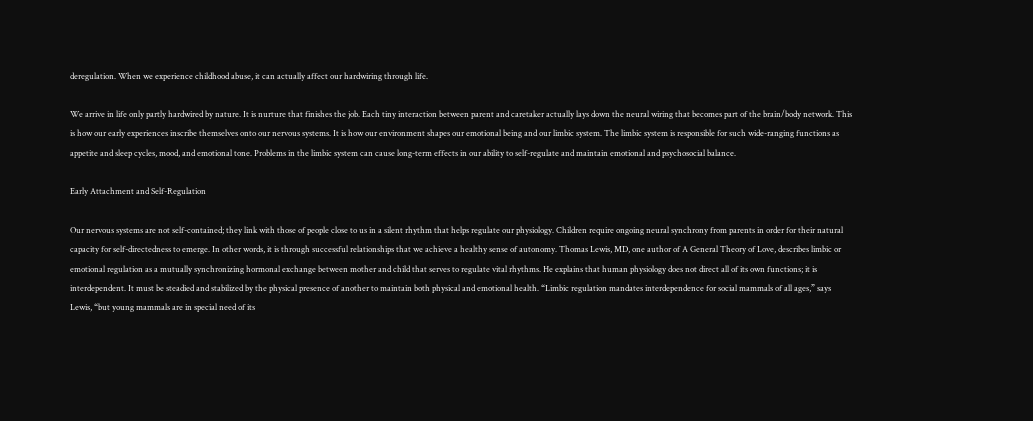deregulation. When we experience childhood abuse, it can actually affect our hardwiring through life.

We arrive in life only partly hardwired by nature. It is nurture that finishes the job. Each tiny interaction between parent and caretaker actually lays down the neural wiring that becomes part of the brain/body network. This is how our early experiences inscribe themselves onto our nervous systems. It is how our environment shapes our emotional being and our limbic system. The limbic system is responsible for such wide-ranging functions as appetite and sleep cycles, mood, and emotional tone. Problems in the limbic system can cause long-term effects in our ability to self-regulate and maintain emotional and psychosocial balance.

Early Attachment and Self-Regulation

Our nervous systems are not self-contained; they link with those of people close to us in a silent rhythm that helps regulate our physiology. Children require ongoing neural synchrony from parents in order for their natural capacity for self-directedness to emerge. In other words, it is through successful relationships that we achieve a healthy sense of autonomy. Thomas Lewis, MD, one author of A General Theory of Love, describes limbic or emotional regulation as a mutually synchronizing hormonal exchange between mother and child that serves to regulate vital rhythms. He explains that human physiology does not direct all of its own functions; it is interdependent. It must be steadied and stabilized by the physical presence of another to maintain both physical and emotional health. “Limbic regulation mandates interdependence for social mammals of all ages,” says Lewis, “but young mammals are in special need of its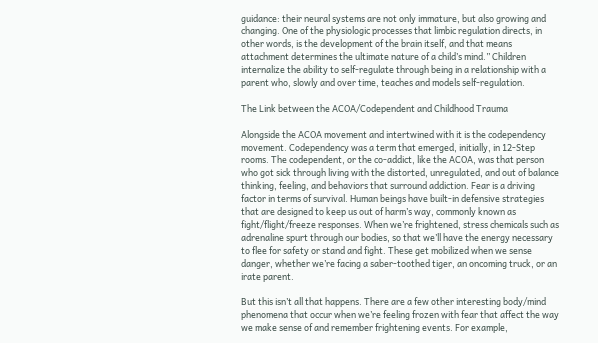guidance: their neural systems are not only immature, but also growing and changing. One of the physiologic processes that limbic regulation directs, in other words, is the development of the brain itself, and that means attachment determines the ultimate nature of a child’s mind.” Children internalize the ability to self-regulate through being in a relationship with a parent who, slowly and over time, teaches and models self-regulation.

The Link between the ACOA/Codependent and Childhood Trauma

Alongside the ACOA movement and intertwined with it is the codependency movement. Codependency was a term that emerged, initially, in 12-Step rooms. The codependent, or the co-addict, like the ACOA, was that person who got sick through living with the distorted, unregulated, and out of balance thinking, feeling, and behaviors that surround addiction. Fear is a driving factor in terms of survival. Human beings have built-in defensive strategies that are designed to keep us out of harm’s way, commonly known as fight/flight/freeze responses. When we’re frightened, stress chemicals such as adrenaline spurt through our bodies, so that we’ll have the energy necessary to flee for safety or stand and fight. These get mobilized when we sense danger, whether we’re facing a saber-toothed tiger, an oncoming truck, or an irate parent.

But this isn’t all that happens. There are a few other interesting body/mind phenomena that occur when we’re feeling frozen with fear that affect the way we make sense of and remember frightening events. For example,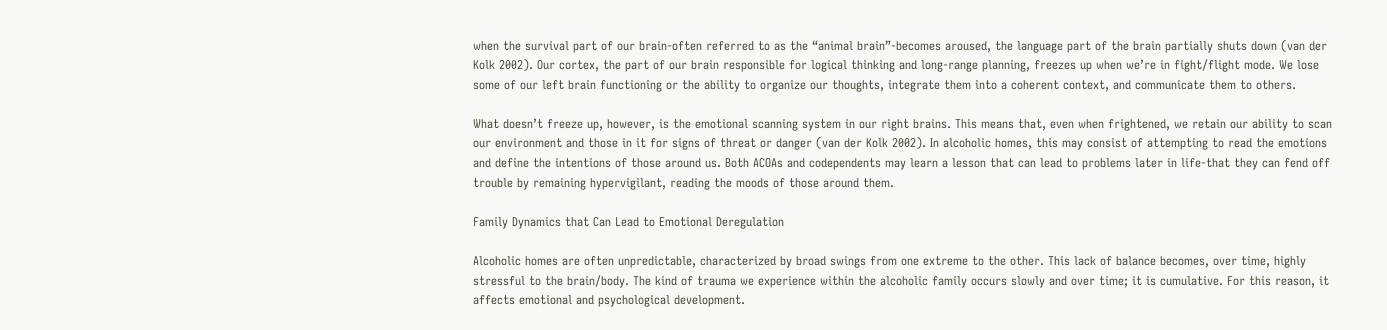when the survival part of our brain-often referred to as the “animal brain”-becomes aroused, the language part of the brain partially shuts down (van der Kolk 2002). Our cortex, the part of our brain responsible for logical thinking and long-range planning, freezes up when we’re in fight/flight mode. We lose some of our left brain functioning or the ability to organize our thoughts, integrate them into a coherent context, and communicate them to others.

What doesn’t freeze up, however, is the emotional scanning system in our right brains. This means that, even when frightened, we retain our ability to scan our environment and those in it for signs of threat or danger (van der Kolk 2002). In alcoholic homes, this may consist of attempting to read the emotions and define the intentions of those around us. Both ACOAs and codependents may learn a lesson that can lead to problems later in life-that they can fend off trouble by remaining hypervigilant, reading the moods of those around them.

Family Dynamics that Can Lead to Emotional Deregulation

Alcoholic homes are often unpredictable, characterized by broad swings from one extreme to the other. This lack of balance becomes, over time, highly stressful to the brain/body. The kind of trauma we experience within the alcoholic family occurs slowly and over time; it is cumulative. For this reason, it affects emotional and psychological development.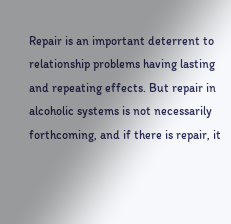Repair is an important deterrent to relationship problems having lasting and repeating effects. But repair in alcoholic systems is not necessarily forthcoming, and if there is repair, it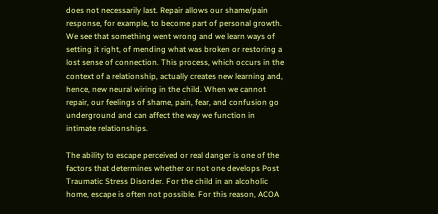does not necessarily last. Repair allows our shame/pain response, for example, to become part of personal growth. We see that something went wrong and we learn ways of setting it right, of mending what was broken or restoring a lost sense of connection. This process, which occurs in the context of a relationship, actually creates new learning and, hence, new neural wiring in the child. When we cannot repair, our feelings of shame, pain, fear, and confusion go underground and can affect the way we function in intimate relationships.

The ability to escape perceived or real danger is one of the factors that determines whether or not one develops Post Traumatic Stress Disorder. For the child in an alcoholic home, escape is often not possible. For this reason, ACOA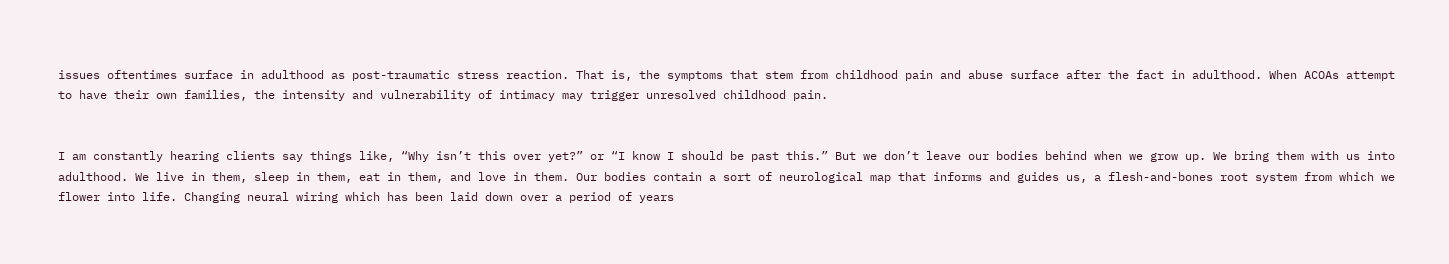issues oftentimes surface in adulthood as post-traumatic stress reaction. That is, the symptoms that stem from childhood pain and abuse surface after the fact in adulthood. When ACOAs attempt to have their own families, the intensity and vulnerability of intimacy may trigger unresolved childhood pain.


I am constantly hearing clients say things like, “Why isn’t this over yet?” or “I know I should be past this.” But we don’t leave our bodies behind when we grow up. We bring them with us into adulthood. We live in them, sleep in them, eat in them, and love in them. Our bodies contain a sort of neurological map that informs and guides us, a flesh-and-bones root system from which we flower into life. Changing neural wiring which has been laid down over a period of years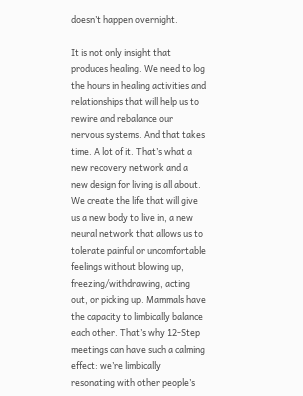doesn’t happen overnight.

It is not only insight that produces healing. We need to log the hours in healing activities and relationships that will help us to rewire and rebalance our nervous systems. And that takes time. A lot of it. That’s what a new recovery network and a new design for living is all about. We create the life that will give us a new body to live in, a new neural network that allows us to tolerate painful or uncomfortable feelings without blowing up, freezing/withdrawing, acting out, or picking up. Mammals have the capacity to limbically balance each other. That’s why 12-Step meetings can have such a calming effect: we’re limbically resonating with other people’s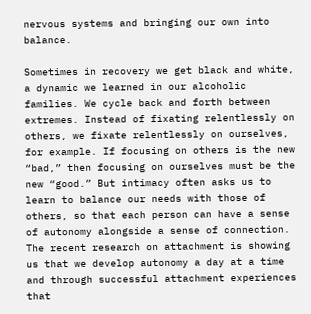nervous systems and bringing our own into balance.

Sometimes in recovery we get black and white, a dynamic we learned in our alcoholic families. We cycle back and forth between extremes. Instead of fixating relentlessly on others, we fixate relentlessly on ourselves, for example. If focusing on others is the new “bad,” then focusing on ourselves must be the new “good.” But intimacy often asks us to learn to balance our needs with those of others, so that each person can have a sense of autonomy alongside a sense of connection. The recent research on attachment is showing us that we develop autonomy a day at a time and through successful attachment experiences that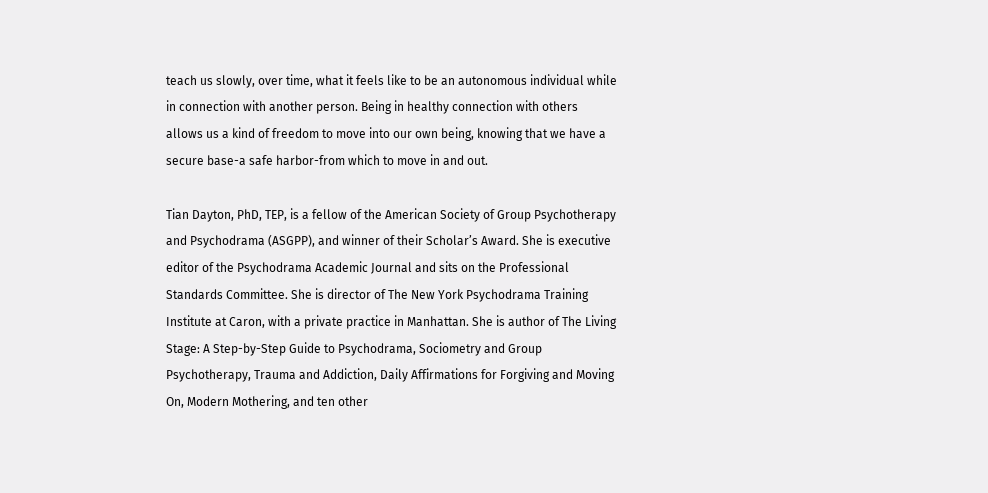teach us slowly, over time, what it feels like to be an autonomous individual while in connection with another person. Being in healthy connection with others allows us a kind of freedom to move into our own being, knowing that we have a secure base-a safe harbor-from which to move in and out.

Tian Dayton, PhD, TEP, is a fellow of the American Society of Group Psychotherapy and Psychodrama (ASGPP), and winner of their Scholar’s Award. She is executive editor of the Psychodrama Academic Journal and sits on the Professional Standards Committee. She is director of The New York Psychodrama Training Institute at Caron, with a private practice in Manhattan. She is author of The Living Stage: A Step-by-Step Guide to Psychodrama, Sociometry and Group Psychotherapy, Trauma and Addiction, Daily Affirmations for Forgiving and Moving On, Modern Mothering, and ten other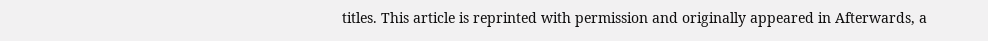titles. This article is reprinted with permission and originally appeared in Afterwards, a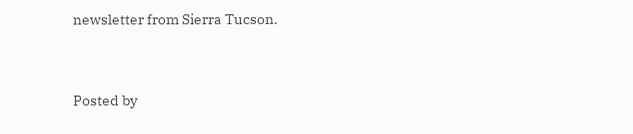newsletter from Sierra Tucson.


Posted by